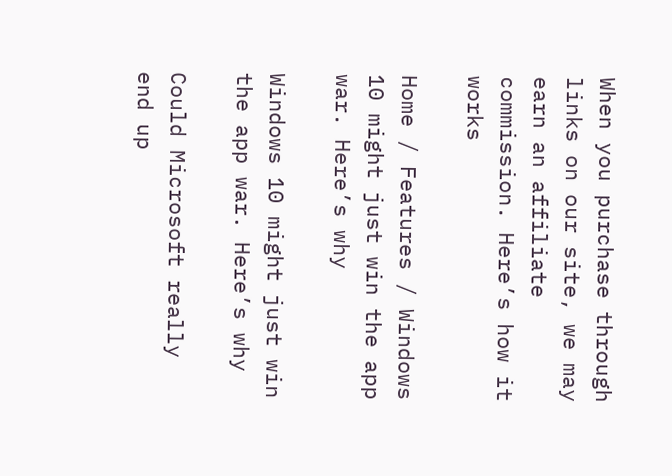When you purchase through links on our site, we may earn an affiliate commission. Here’s how it works

Home / Features / Windows 10 might just win the app war. Here’s why

Windows 10 might just win the app war. Here’s why

Could Microsoft really end up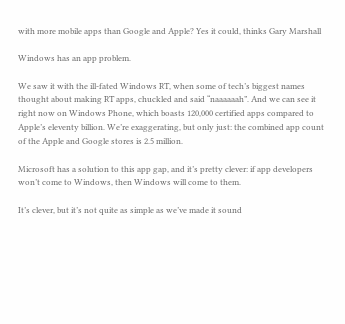with more mobile apps than Google and Apple? Yes it could, thinks Gary Marshall

Windows has an app problem.

We saw it with the ill-fated Windows RT, when some of tech’s biggest names thought about making RT apps, chuckled and said “naaaaaah”. And we can see it right now on Windows Phone, which boasts 120,000 certified apps compared to Apple’s eleventy billion. We’re exaggerating, but only just: the combined app count of the Apple and Google stores is 2.5 million.

Microsoft has a solution to this app gap, and it’s pretty clever: if app developers won’t come to Windows, then Windows will come to them.

It’s clever, but it’s not quite as simple as we’ve made it sound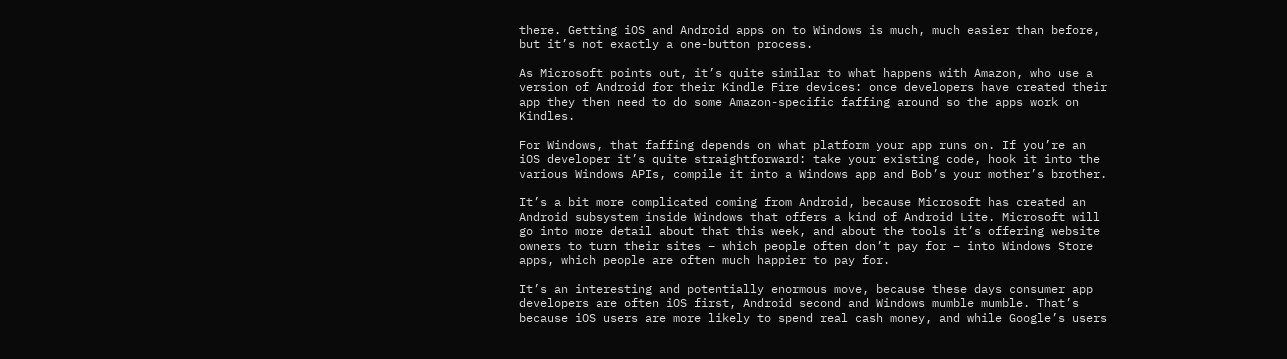there. Getting iOS and Android apps on to Windows is much, much easier than before, but it’s not exactly a one-button process.

As Microsoft points out, it’s quite similar to what happens with Amazon, who use a version of Android for their Kindle Fire devices: once developers have created their app they then need to do some Amazon-specific faffing around so the apps work on Kindles.

For Windows, that faffing depends on what platform your app runs on. If you’re an iOS developer it’s quite straightforward: take your existing code, hook it into the various Windows APIs, compile it into a Windows app and Bob’s your mother’s brother.

It’s a bit more complicated coming from Android, because Microsoft has created an Android subsystem inside Windows that offers a kind of Android Lite. Microsoft will go into more detail about that this week, and about the tools it’s offering website owners to turn their sites – which people often don’t pay for – into Windows Store apps, which people are often much happier to pay for.

It’s an interesting and potentially enormous move, because these days consumer app developers are often iOS first, Android second and Windows mumble mumble. That’s because iOS users are more likely to spend real cash money, and while Google’s users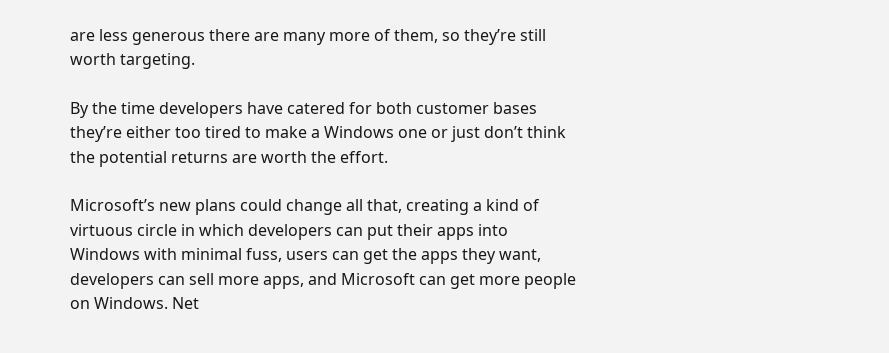are less generous there are many more of them, so they’re still worth targeting.

By the time developers have catered for both customer bases they’re either too tired to make a Windows one or just don’t think the potential returns are worth the effort.

Microsoft’s new plans could change all that, creating a kind of virtuous circle in which developers can put their apps into Windows with minimal fuss, users can get the apps they want, developers can sell more apps, and Microsoft can get more people on Windows. Net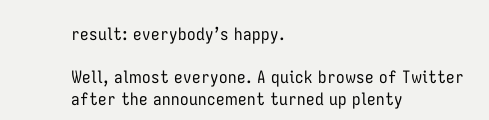result: everybody’s happy.

Well, almost everyone. A quick browse of Twitter after the announcement turned up plenty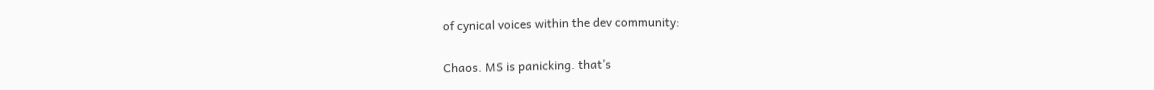of cynical voices within the dev community:

Chaos. MS is panicking. that’s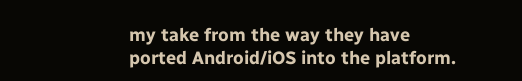my take from the way they have ported Android/iOS into the platform.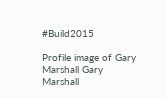#Build2015

Profile image of Gary Marshall Gary Marshall